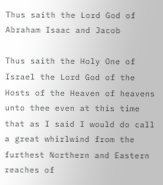Thus saith the Lord God of Abraham Isaac and Jacob

Thus saith the Holy One of Israel the Lord God of the Hosts of the Heaven of heavens unto thee even at this time that as I said I would do call a great whirlwind from the furthest Northern and Eastern reaches of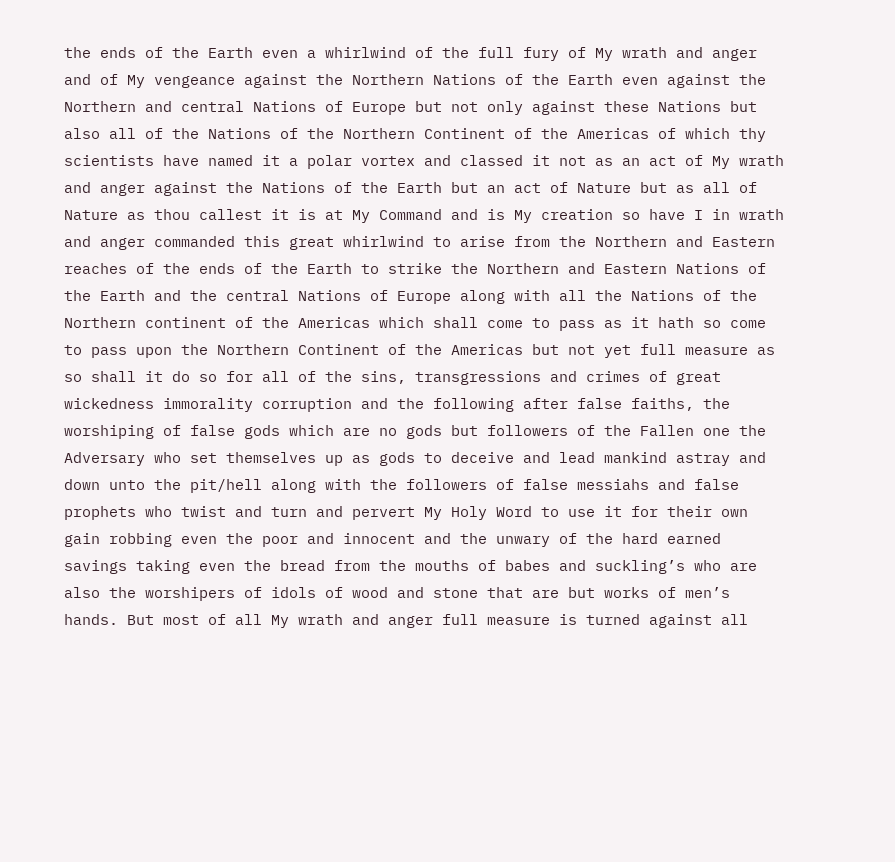the ends of the Earth even a whirlwind of the full fury of My wrath and anger and of My vengeance against the Northern Nations of the Earth even against the Northern and central Nations of Europe but not only against these Nations but also all of the Nations of the Northern Continent of the Americas of which thy scientists have named it a polar vortex and classed it not as an act of My wrath and anger against the Nations of the Earth but an act of Nature but as all of Nature as thou callest it is at My Command and is My creation so have I in wrath and anger commanded this great whirlwind to arise from the Northern and Eastern reaches of the ends of the Earth to strike the Northern and Eastern Nations of the Earth and the central Nations of Europe along with all the Nations of the Northern continent of the Americas which shall come to pass as it hath so come to pass upon the Northern Continent of the Americas but not yet full measure as so shall it do so for all of the sins, transgressions and crimes of great wickedness immorality corruption and the following after false faiths, the worshiping of false gods which are no gods but followers of the Fallen one the Adversary who set themselves up as gods to deceive and lead mankind astray and down unto the pit/hell along with the followers of false messiahs and false prophets who twist and turn and pervert My Holy Word to use it for their own gain robbing even the poor and innocent and the unwary of the hard earned savings taking even the bread from the mouths of babes and suckling’s who are also the worshipers of idols of wood and stone that are but works of men’s hands. But most of all My wrath and anger full measure is turned against all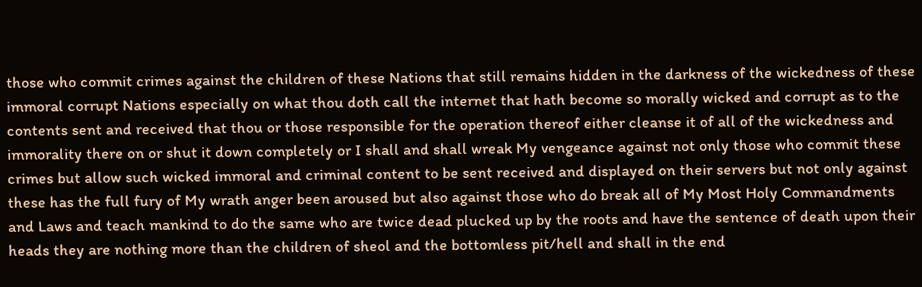those who commit crimes against the children of these Nations that still remains hidden in the darkness of the wickedness of these immoral corrupt Nations especially on what thou doth call the internet that hath become so morally wicked and corrupt as to the contents sent and received that thou or those responsible for the operation thereof either cleanse it of all of the wickedness and immorality there on or shut it down completely or I shall and shall wreak My vengeance against not only those who commit these crimes but allow such wicked immoral and criminal content to be sent received and displayed on their servers but not only against these has the full fury of My wrath anger been aroused but also against those who do break all of My Most Holy Commandments and Laws and teach mankind to do the same who are twice dead plucked up by the roots and have the sentence of death upon their heads they are nothing more than the children of sheol and the bottomless pit/hell and shall in the end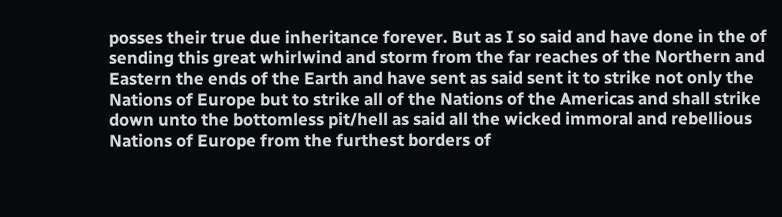posses their true due inheritance forever. But as I so said and have done in the of sending this great whirlwind and storm from the far reaches of the Northern and Eastern the ends of the Earth and have sent as said sent it to strike not only the Nations of Europe but to strike all of the Nations of the Americas and shall strike down unto the bottomless pit/hell as said all the wicked immoral and rebellious Nations of Europe from the furthest borders of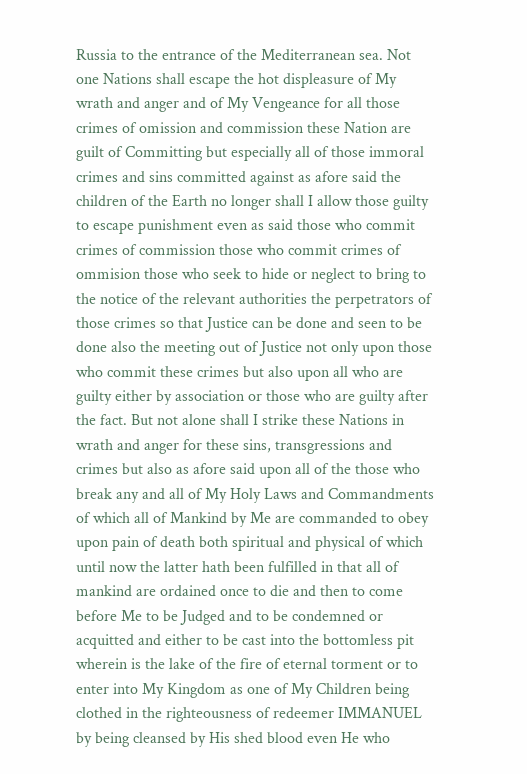Russia to the entrance of the Mediterranean sea. Not one Nations shall escape the hot displeasure of My wrath and anger and of My Vengeance for all those crimes of omission and commission these Nation are guilt of Committing but especially all of those immoral crimes and sins committed against as afore said the children of the Earth no longer shall I allow those guilty to escape punishment even as said those who commit crimes of commission those who commit crimes of ommision those who seek to hide or neglect to bring to the notice of the relevant authorities the perpetrators of those crimes so that Justice can be done and seen to be done also the meeting out of Justice not only upon those who commit these crimes but also upon all who are guilty either by association or those who are guilty after the fact. But not alone shall I strike these Nations in wrath and anger for these sins, transgressions and crimes but also as afore said upon all of the those who break any and all of My Holy Laws and Commandments of which all of Mankind by Me are commanded to obey upon pain of death both spiritual and physical of which until now the latter hath been fulfilled in that all of mankind are ordained once to die and then to come before Me to be Judged and to be condemned or acquitted and either to be cast into the bottomless pit wherein is the lake of the fire of eternal torment or to enter into My Kingdom as one of My Children being clothed in the righteousness of redeemer IMMANUEL by being cleansed by His shed blood even He who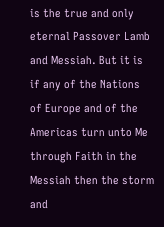is the true and only eternal Passover Lamb and Messiah. But it is if any of the Nations of Europe and of the Americas turn unto Me through Faith in the Messiah then the storm and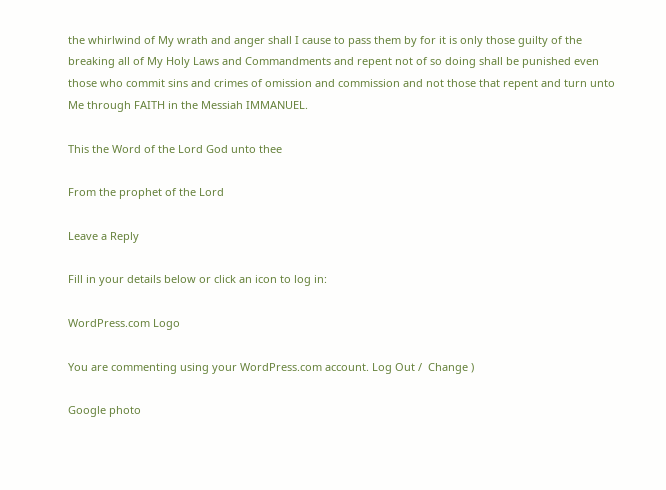the whirlwind of My wrath and anger shall I cause to pass them by for it is only those guilty of the breaking all of My Holy Laws and Commandments and repent not of so doing shall be punished even those who commit sins and crimes of omission and commission and not those that repent and turn unto Me through FAITH in the Messiah IMMANUEL.

This the Word of the Lord God unto thee

From the prophet of the Lord

Leave a Reply

Fill in your details below or click an icon to log in:

WordPress.com Logo

You are commenting using your WordPress.com account. Log Out /  Change )

Google photo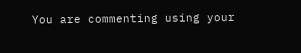You are commenting using your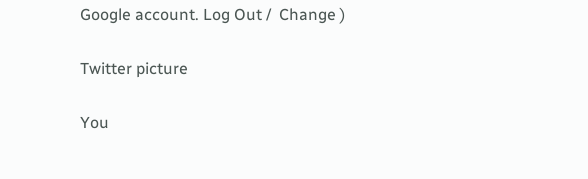Google account. Log Out /  Change )

Twitter picture

You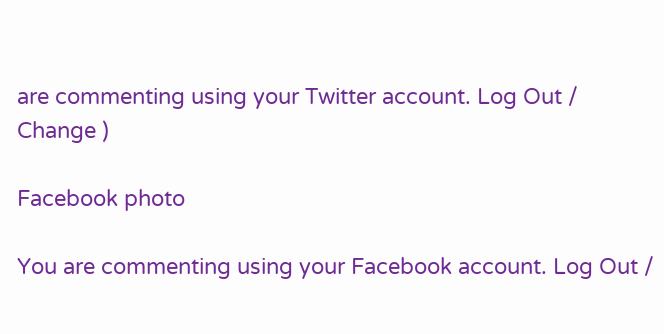are commenting using your Twitter account. Log Out /  Change )

Facebook photo

You are commenting using your Facebook account. Log Out /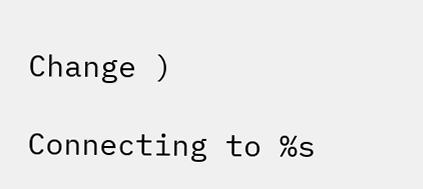Change )

Connecting to %s